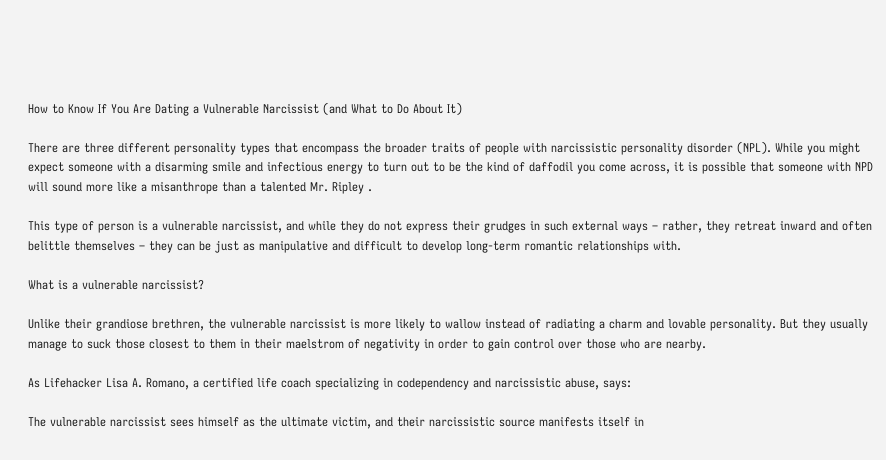How to Know If You Are Dating a Vulnerable Narcissist (and What to Do About It)

There are three different personality types that encompass the broader traits of people with narcissistic personality disorder (NPL). While you might expect someone with a disarming smile and infectious energy to turn out to be the kind of daffodil you come across, it is possible that someone with NPD will sound more like a misanthrope than a talented Mr. Ripley .

This type of person is a vulnerable narcissist, and while they do not express their grudges in such external ways – rather, they retreat inward and often belittle themselves – they can be just as manipulative and difficult to develop long-term romantic relationships with.

What is a vulnerable narcissist?

Unlike their grandiose brethren, the vulnerable narcissist is more likely to wallow instead of radiating a charm and lovable personality. But they usually manage to suck those closest to them in their maelstrom of negativity in order to gain control over those who are nearby.

As Lifehacker Lisa A. Romano, a certified life coach specializing in codependency and narcissistic abuse, says:

The vulnerable narcissist sees himself as the ultimate victim, and their narcissistic source manifests itself in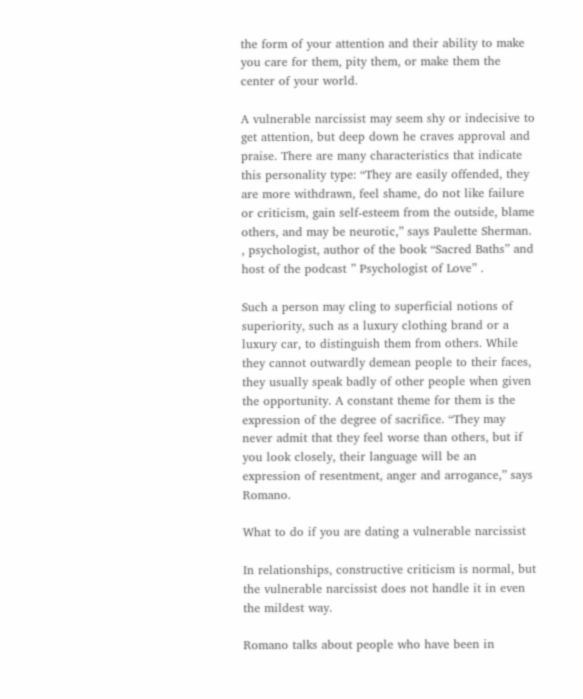the form of your attention and their ability to make you care for them, pity them, or make them the center of your world.

A vulnerable narcissist may seem shy or indecisive to get attention, but deep down he craves approval and praise. There are many characteristics that indicate this personality type: “They are easily offended, they are more withdrawn, feel shame, do not like failure or criticism, gain self-esteem from the outside, blame others, and may be neurotic,” says Paulette Sherman. , psychologist, author of the book “Sacred Baths” and host of the podcast ” Psychologist of Love” .

Such a person may cling to superficial notions of superiority, such as a luxury clothing brand or a luxury car, to distinguish them from others. While they cannot outwardly demean people to their faces, they usually speak badly of other people when given the opportunity. A constant theme for them is the expression of the degree of sacrifice. “They may never admit that they feel worse than others, but if you look closely, their language will be an expression of resentment, anger and arrogance,” says Romano.

What to do if you are dating a vulnerable narcissist

In relationships, constructive criticism is normal, but the vulnerable narcissist does not handle it in even the mildest way.

Romano talks about people who have been in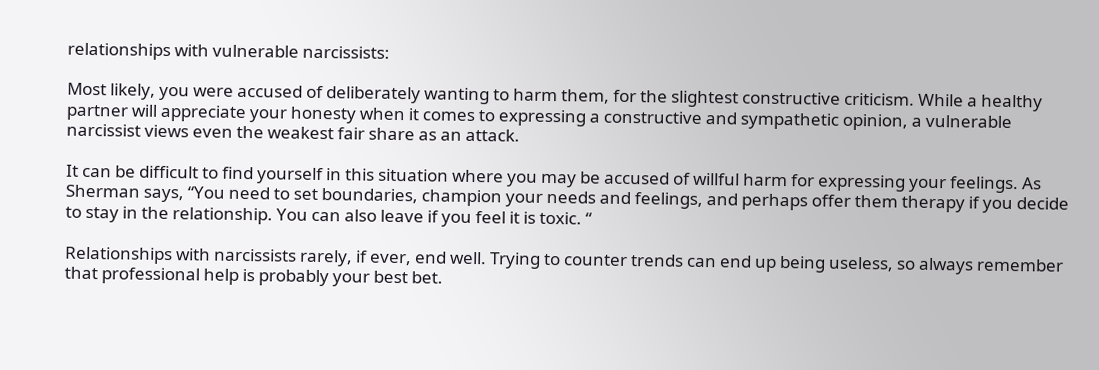relationships with vulnerable narcissists:

Most likely, you were accused of deliberately wanting to harm them, for the slightest constructive criticism. While a healthy partner will appreciate your honesty when it comes to expressing a constructive and sympathetic opinion, a vulnerable narcissist views even the weakest fair share as an attack.

It can be difficult to find yourself in this situation where you may be accused of willful harm for expressing your feelings. As Sherman says, “You need to set boundaries, champion your needs and feelings, and perhaps offer them therapy if you decide to stay in the relationship. You can also leave if you feel it is toxic. “

Relationships with narcissists rarely, if ever, end well. Trying to counter trends can end up being useless, so always remember that professional help is probably your best bet.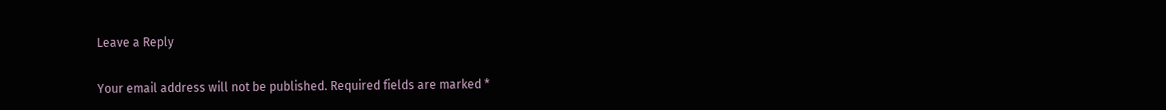Leave a Reply

Your email address will not be published. Required fields are marked *